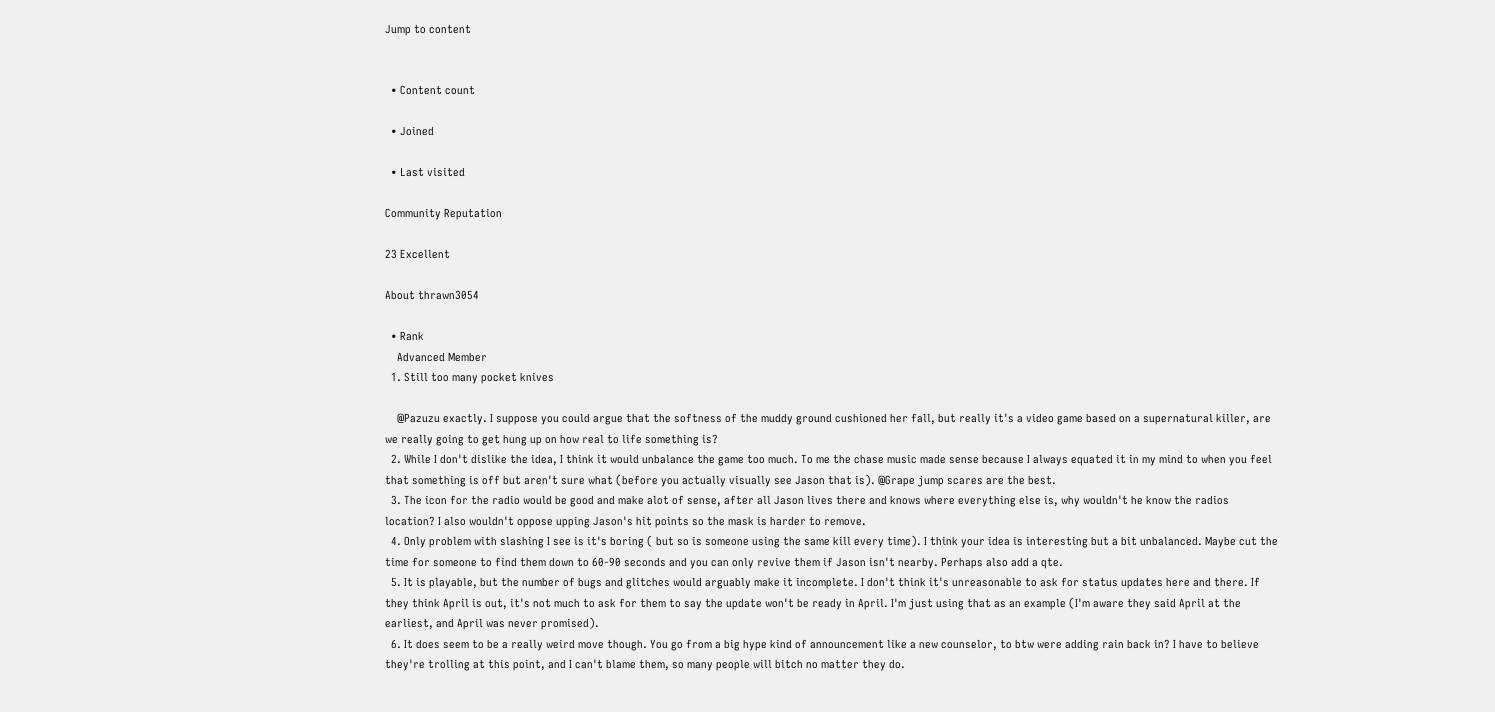Jump to content


  • Content count

  • Joined

  • Last visited

Community Reputation

23 Excellent

About thrawn3054

  • Rank
    Advanced Member
  1. Still too many pocket knives

    @Pazuzu exactly. I suppose you could argue that the softness of the muddy ground cushioned her fall, but really it's a video game based on a supernatural killer, are we really going to get hung up on how real to life something is?
  2. While I don't dislike the idea, I think it would unbalance the game too much. To me the chase music made sense because I always equated it in my mind to when you feel that something is off but aren't sure what (before you actually visually see Jason that is). @Grape jump scares are the best.
  3. The icon for the radio would be good and make alot of sense, after all Jason lives there and knows where everything else is, why wouldn't he know the radios location? I also wouldn't oppose upping Jason's hit points so the mask is harder to remove.
  4. Only problem with slashing I see is it's boring ( but so is someone using the same kill every time). I think your idea is interesting but a bit unbalanced. Maybe cut the time for someone to find them down to 60-90 seconds and you can only revive them if Jason isn't nearby. Perhaps also add a qte.
  5. It is playable, but the number of bugs and glitches would arguably make it incomplete. I don't think it's unreasonable to ask for status updates here and there. If they think April is out, it's not much to ask for them to say the update won't be ready in April. I'm just using that as an example (I'm aware they said April at the earliest, and April was never promised).
  6. It does seem to be a really weird move though. You go from a big hype kind of announcement like a new counselor, to btw were adding rain back in? I have to believe they're trolling at this point, and I can't blame them, so many people will bitch no matter they do.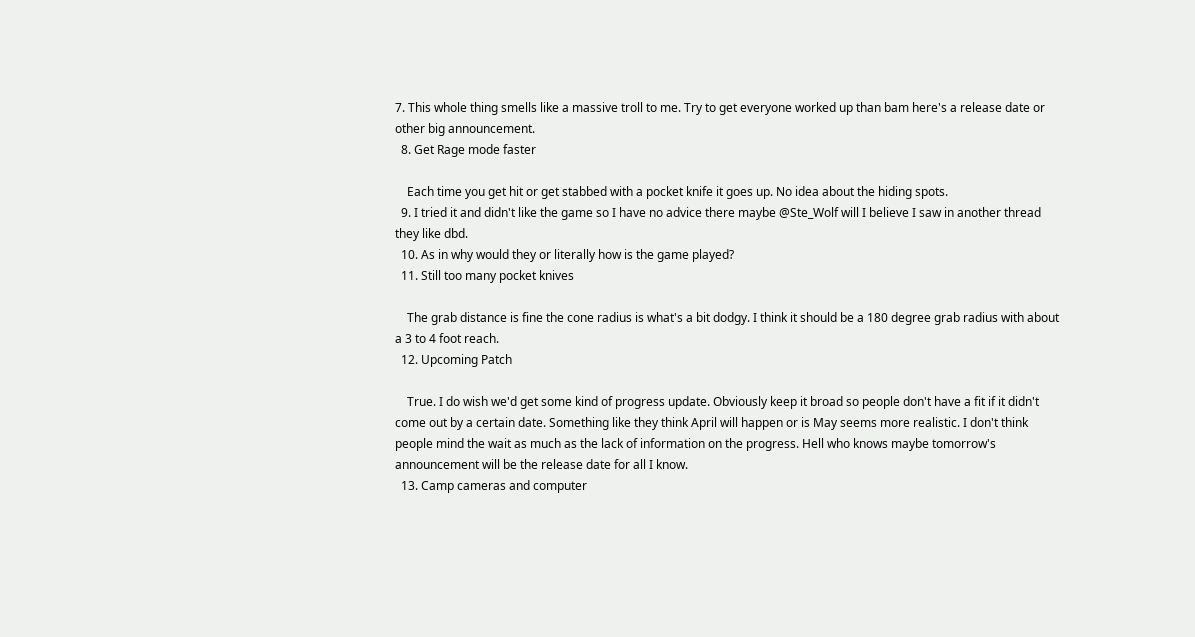7. This whole thing smells like a massive troll to me. Try to get everyone worked up than bam here's a release date or other big announcement.
  8. Get Rage mode faster

    Each time you get hit or get stabbed with a pocket knife it goes up. No idea about the hiding spots.
  9. I tried it and didn't like the game so I have no advice there maybe @Ste_Wolf will I believe I saw in another thread they like dbd.
  10. As in why would they or literally how is the game played?
  11. Still too many pocket knives

    The grab distance is fine the cone radius is what's a bit dodgy. I think it should be a 180 degree grab radius with about a 3 to 4 foot reach.
  12. Upcoming Patch

    True. I do wish we'd get some kind of progress update. Obviously keep it broad so people don't have a fit if it didn't come out by a certain date. Something like they think April will happen or is May seems more realistic. I don't think people mind the wait as much as the lack of information on the progress. Hell who knows maybe tomorrow's announcement will be the release date for all I know.
  13. Camp cameras and computer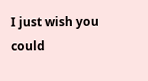I just wish you could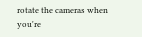rotate the cameras when you're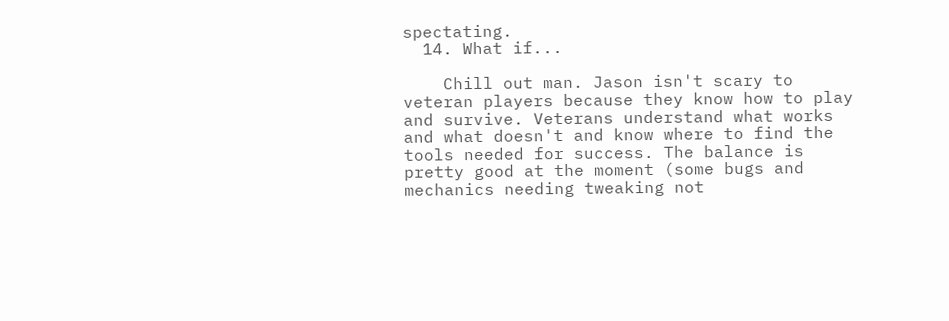spectating.
  14. What if...

    Chill out man. Jason isn't scary to veteran players because they know how to play and survive. Veterans understand what works and what doesn't and know where to find the tools needed for success. The balance is pretty good at the moment (some bugs and mechanics needing tweaking not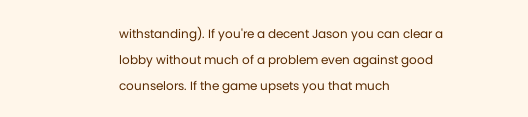withstanding). If you're a decent Jason you can clear a lobby without much of a problem even against good counselors. If the game upsets you that much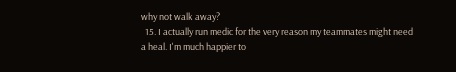why not walk away?
  15. I actually run medic for the very reason my teammates might need a heal. I'm much happier to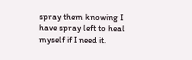spray them knowing I have spray left to heal myself if I need it.